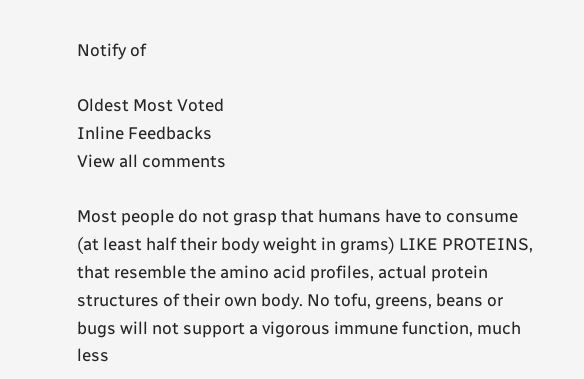Notify of

Oldest Most Voted
Inline Feedbacks
View all comments

Most people do not grasp that humans have to consume (at least half their body weight in grams) LIKE PROTEINS, that resemble the amino acid profiles, actual protein structures of their own body. No tofu, greens, beans or bugs will not support a vigorous immune function, much less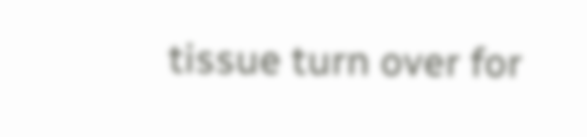tissue turn over for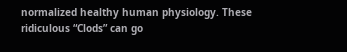normalized healthy human physiology. These ridiculous “Clods” can go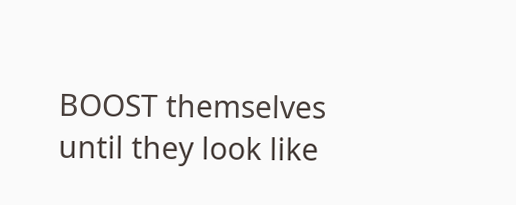BOOST themselves until they look like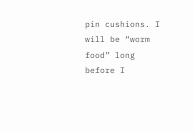pin cushions. I will be “worm food” long before I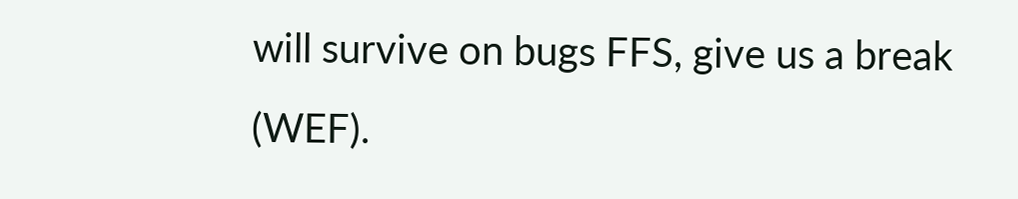will survive on bugs FFS, give us a break (WEF).